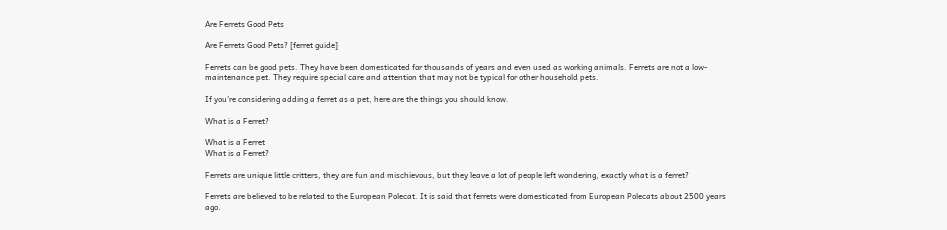Are Ferrets Good Pets

Are Ferrets Good Pets? [ferret guide]

Ferrets can be good pets. They have been domesticated for thousands of years and even used as working animals. Ferrets are not a low-maintenance pet. They require special care and attention that may not be typical for other household pets.

If you’re considering adding a ferret as a pet, here are the things you should know.

What is a Ferret?

What is a Ferret
What is a Ferret?

Ferrets are unique little critters, they are fun and mischievous, but they leave a lot of people left wondering, exactly what is a ferret?

Ferrets are believed to be related to the European Polecat. It is said that ferrets were domesticated from European Polecats about 2500 years ago.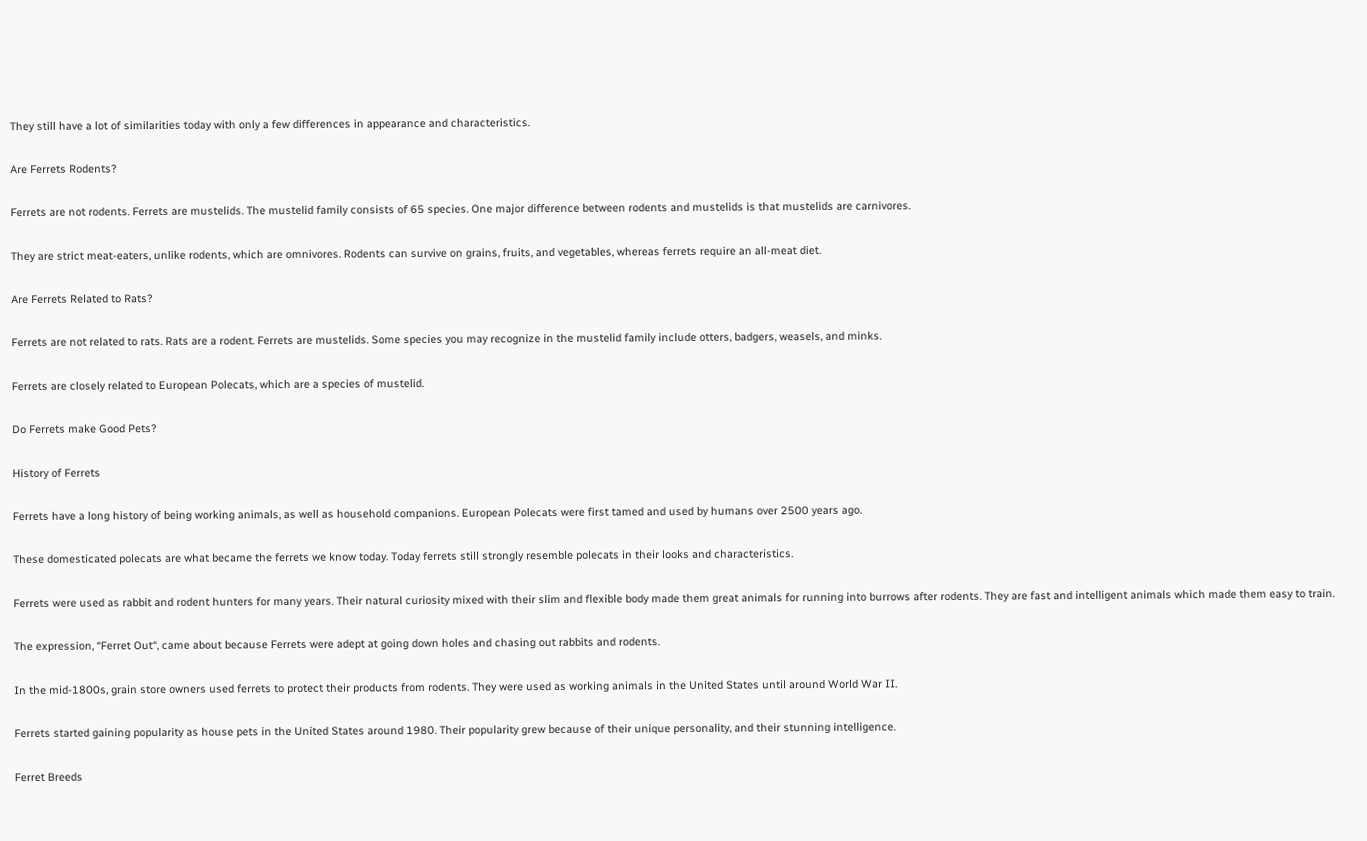They still have a lot of similarities today with only a few differences in appearance and characteristics.

Are Ferrets Rodents?

Ferrets are not rodents. Ferrets are mustelids. The mustelid family consists of 65 species. One major difference between rodents and mustelids is that mustelids are carnivores.

They are strict meat-eaters, unlike rodents, which are omnivores. Rodents can survive on grains, fruits, and vegetables, whereas ferrets require an all-meat diet.

Are Ferrets Related to Rats?

Ferrets are not related to rats. Rats are a rodent. Ferrets are mustelids. Some species you may recognize in the mustelid family include otters, badgers, weasels, and minks.

Ferrets are closely related to European Polecats, which are a species of mustelid.

Do Ferrets make Good Pets?

History of Ferrets

Ferrets have a long history of being working animals, as well as household companions. European Polecats were first tamed and used by humans over 2500 years ago.

These domesticated polecats are what became the ferrets we know today. Today ferrets still strongly resemble polecats in their looks and characteristics.

Ferrets were used as rabbit and rodent hunters for many years. Their natural curiosity mixed with their slim and flexible body made them great animals for running into burrows after rodents. They are fast and intelligent animals which made them easy to train.

The expression, “Ferret Out“, came about because Ferrets were adept at going down holes and chasing out rabbits and rodents.

In the mid-1800s, grain store owners used ferrets to protect their products from rodents. They were used as working animals in the United States until around World War II.

Ferrets started gaining popularity as house pets in the United States around 1980. Their popularity grew because of their unique personality, and their stunning intelligence.

Ferret Breeds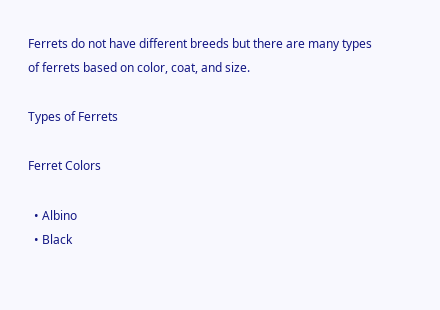Ferrets do not have different breeds but there are many types of ferrets based on color, coat, and size.

Types of Ferrets

Ferret Colors

  • Albino
  • Black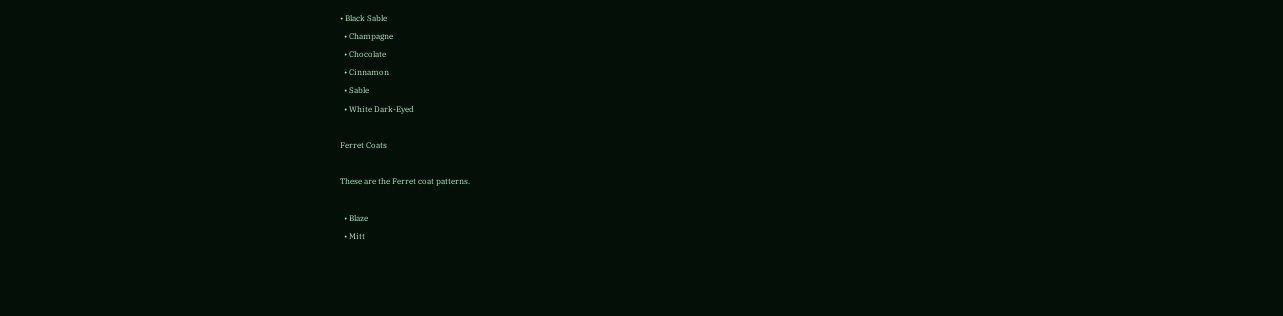• Black Sable
  • Champagne
  • Chocolate
  • Cinnamon
  • Sable
  • White Dark-Eyed

Ferret Coats

These are the Ferret coat patterns.

  • Blaze
  • Mitt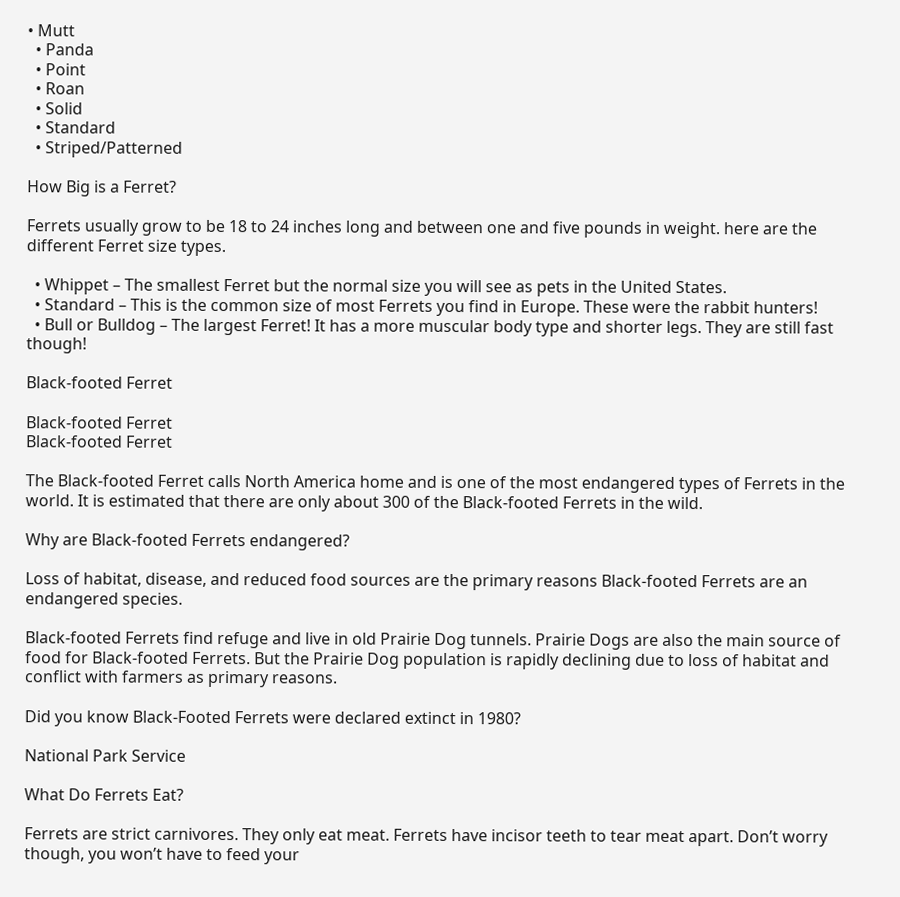• Mutt
  • Panda
  • Point
  • Roan
  • Solid
  • Standard
  • Striped/Patterned

How Big is a Ferret?

Ferrets usually grow to be 18 to 24 inches long and between one and five pounds in weight. here are the different Ferret size types.

  • Whippet – The smallest Ferret but the normal size you will see as pets in the United States.
  • Standard – This is the common size of most Ferrets you find in Europe. These were the rabbit hunters!
  • Bull or Bulldog – The largest Ferret! It has a more muscular body type and shorter legs. They are still fast though!

Black-footed Ferret

Black-footed Ferret
Black-footed Ferret

The Black-footed Ferret calls North America home and is one of the most endangered types of Ferrets in the world. It is estimated that there are only about 300 of the Black-footed Ferrets in the wild.

Why are Black-footed Ferrets endangered?

Loss of habitat, disease, and reduced food sources are the primary reasons Black-footed Ferrets are an endangered species.

Black-footed Ferrets find refuge and live in old Prairie Dog tunnels. Prairie Dogs are also the main source of food for Black-footed Ferrets. But the Prairie Dog population is rapidly declining due to loss of habitat and conflict with farmers as primary reasons.

Did you know Black-Footed Ferrets were declared extinct in 1980?

National Park Service

What Do Ferrets Eat?

Ferrets are strict carnivores. They only eat meat. Ferrets have incisor teeth to tear meat apart. Don’t worry though, you won’t have to feed your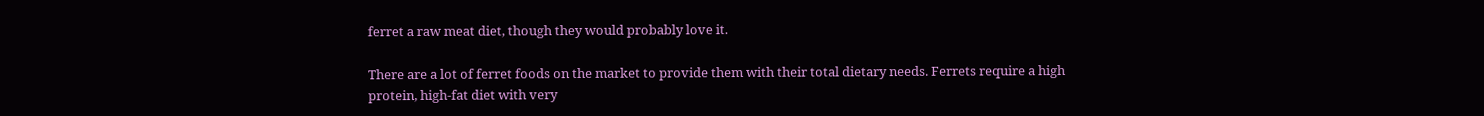ferret a raw meat diet, though they would probably love it.

There are a lot of ferret foods on the market to provide them with their total dietary needs. Ferrets require a high protein, high-fat diet with very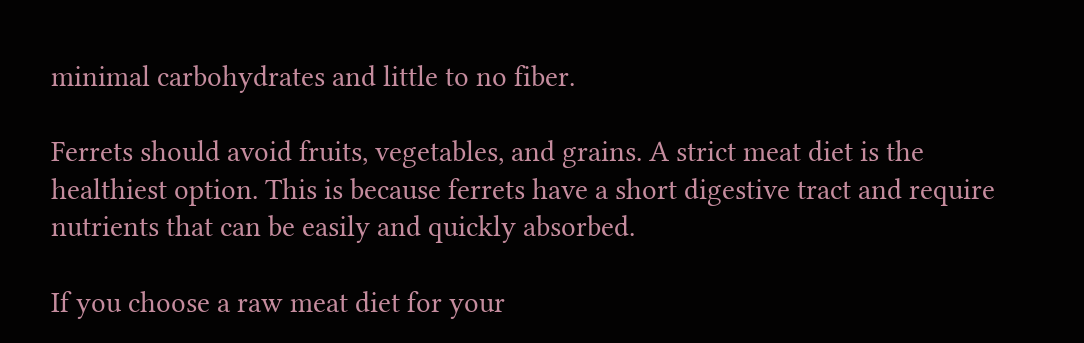minimal carbohydrates and little to no fiber.

Ferrets should avoid fruits, vegetables, and grains. A strict meat diet is the healthiest option. This is because ferrets have a short digestive tract and require nutrients that can be easily and quickly absorbed.

If you choose a raw meat diet for your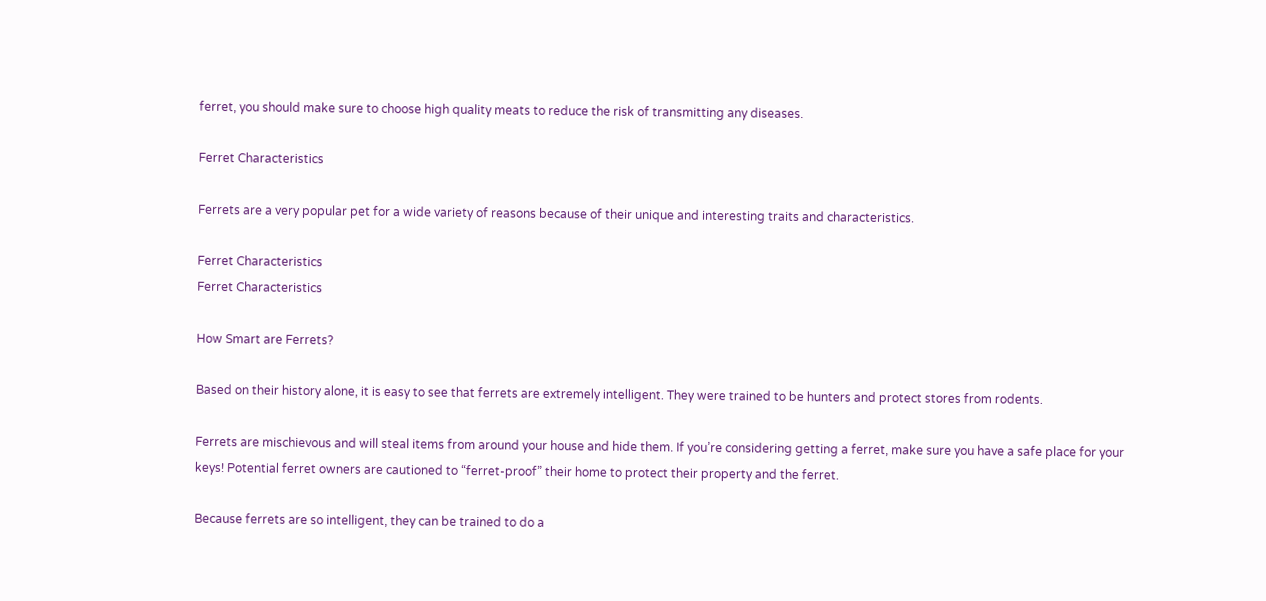ferret, you should make sure to choose high quality meats to reduce the risk of transmitting any diseases.

Ferret Characteristics

Ferrets are a very popular pet for a wide variety of reasons because of their unique and interesting traits and characteristics.

Ferret Characteristics
Ferret Characteristics

How Smart are Ferrets?

Based on their history alone, it is easy to see that ferrets are extremely intelligent. They were trained to be hunters and protect stores from rodents.

Ferrets are mischievous and will steal items from around your house and hide them. If you’re considering getting a ferret, make sure you have a safe place for your keys! Potential ferret owners are cautioned to “ferret-proof” their home to protect their property and the ferret.

Because ferrets are so intelligent, they can be trained to do a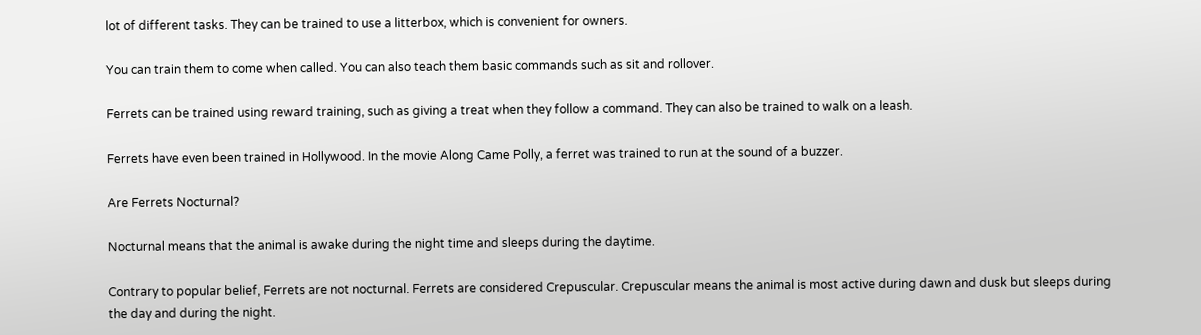lot of different tasks. They can be trained to use a litterbox, which is convenient for owners.

You can train them to come when called. You can also teach them basic commands such as sit and rollover.

Ferrets can be trained using reward training, such as giving a treat when they follow a command. They can also be trained to walk on a leash.

Ferrets have even been trained in Hollywood. In the movie Along Came Polly, a ferret was trained to run at the sound of a buzzer.

Are Ferrets Nocturnal?

Nocturnal means that the animal is awake during the night time and sleeps during the daytime.

Contrary to popular belief, Ferrets are not nocturnal. Ferrets are considered Crepuscular. Crepuscular means the animal is most active during dawn and dusk but sleeps during the day and during the night.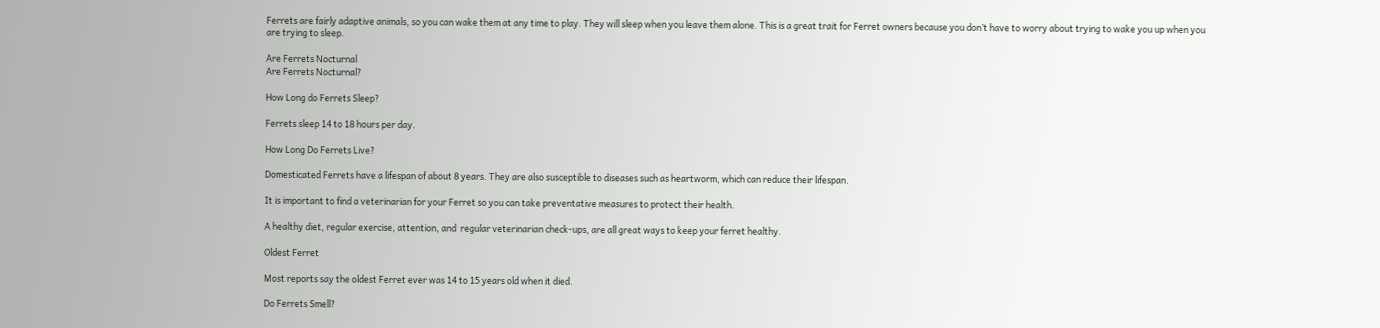Ferrets are fairly adaptive animals, so you can wake them at any time to play. They will sleep when you leave them alone. This is a great trait for Ferret owners because you don’t have to worry about trying to wake you up when you are trying to sleep.

Are Ferrets Nocturnal
Are Ferrets Nocturnal?

How Long do Ferrets Sleep?

Ferrets sleep 14 to 18 hours per day.

How Long Do Ferrets Live?

Domesticated Ferrets have a lifespan of about 8 years. They are also susceptible to diseases such as heartworm, which can reduce their lifespan.

It is important to find a veterinarian for your Ferret so you can take preventative measures to protect their health.

A healthy diet, regular exercise, attention, and  regular veterinarian check-ups, are all great ways to keep your ferret healthy.

Oldest Ferret

Most reports say the oldest Ferret ever was 14 to 15 years old when it died.

Do Ferrets Smell?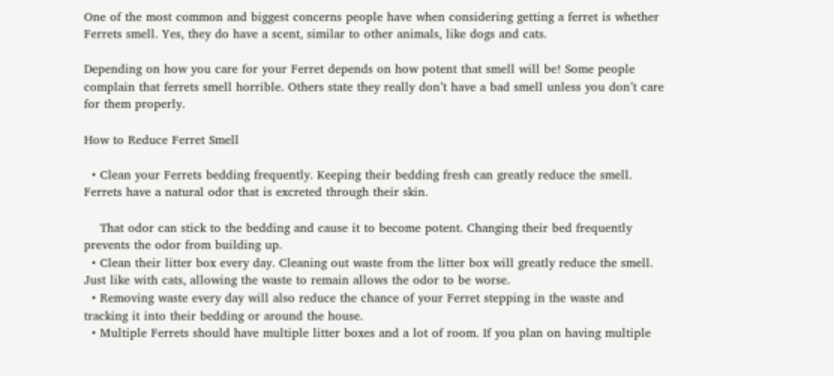One of the most common and biggest concerns people have when considering getting a ferret is whether Ferrets smell. Yes, they do have a scent, similar to other animals, like dogs and cats.

Depending on how you care for your Ferret depends on how potent that smell will be! Some people complain that ferrets smell horrible. Others state they really don’t have a bad smell unless you don’t care for them properly.

How to Reduce Ferret Smell

  • Clean your Ferrets bedding frequently. Keeping their bedding fresh can greatly reduce the smell. Ferrets have a natural odor that is excreted through their skin.

    That odor can stick to the bedding and cause it to become potent. Changing their bed frequently prevents the odor from building up.
  • Clean their litter box every day. Cleaning out waste from the litter box will greatly reduce the smell. Just like with cats, allowing the waste to remain allows the odor to be worse.
  • Removing waste every day will also reduce the chance of your Ferret stepping in the waste and tracking it into their bedding or around the house.
  • Multiple Ferrets should have multiple litter boxes and a lot of room. If you plan on having multiple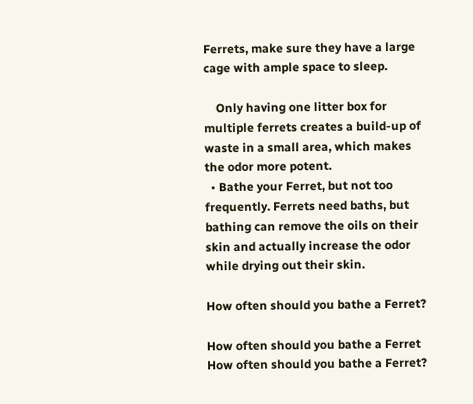Ferrets, make sure they have a large cage with ample space to sleep.

    Only having one litter box for multiple ferrets creates a build-up of waste in a small area, which makes the odor more potent.
  • Bathe your Ferret, but not too frequently. Ferrets need baths, but bathing can remove the oils on their skin and actually increase the odor while drying out their skin.

How often should you bathe a Ferret?

How often should you bathe a Ferret
How often should you bathe a Ferret?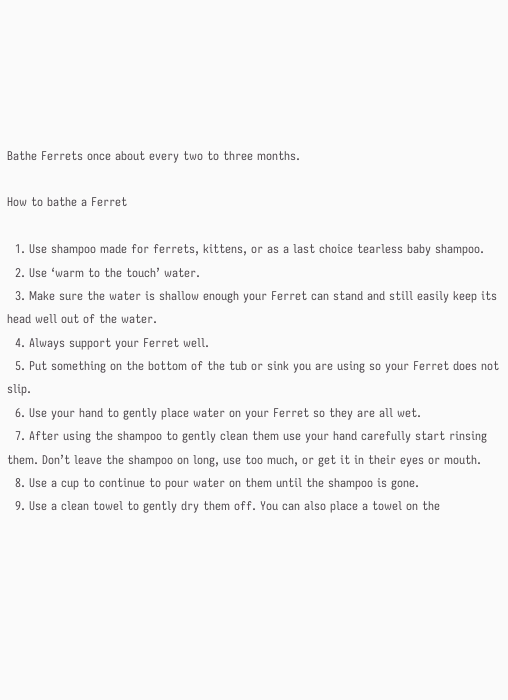Bathe Ferrets once about every two to three months.

How to bathe a Ferret

  1. Use shampoo made for ferrets, kittens, or as a last choice tearless baby shampoo.
  2. Use ‘warm to the touch’ water.
  3. Make sure the water is shallow enough your Ferret can stand and still easily keep its head well out of the water.
  4. Always support your Ferret well.
  5. Put something on the bottom of the tub or sink you are using so your Ferret does not slip.
  6. Use your hand to gently place water on your Ferret so they are all wet.
  7. After using the shampoo to gently clean them use your hand carefully start rinsing them. Don’t leave the shampoo on long, use too much, or get it in their eyes or mouth.
  8. Use a cup to continue to pour water on them until the shampoo is gone.
  9. Use a clean towel to gently dry them off. You can also place a towel on the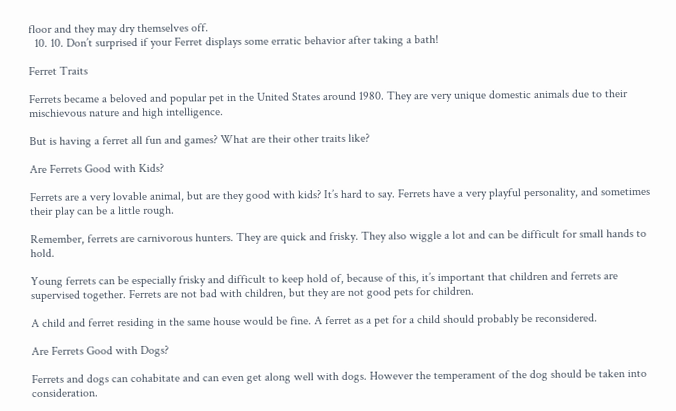floor and they may dry themselves off.
  10. 10. Don’t surprised if your Ferret displays some erratic behavior after taking a bath!

Ferret Traits

Ferrets became a beloved and popular pet in the United States around 1980. They are very unique domestic animals due to their mischievous nature and high intelligence.

But is having a ferret all fun and games? What are their other traits like?

Are Ferrets Good with Kids?

Ferrets are a very lovable animal, but are they good with kids? It’s hard to say. Ferrets have a very playful personality, and sometimes their play can be a little rough.

Remember, ferrets are carnivorous hunters. They are quick and frisky. They also wiggle a lot and can be difficult for small hands to hold.

Young ferrets can be especially frisky and difficult to keep hold of, because of this, it’s important that children and ferrets are supervised together. Ferrets are not bad with children, but they are not good pets for children.

A child and ferret residing in the same house would be fine. A ferret as a pet for a child should probably be reconsidered.

Are Ferrets Good with Dogs?

Ferrets and dogs can cohabitate and can even get along well with dogs. However the temperament of the dog should be taken into consideration.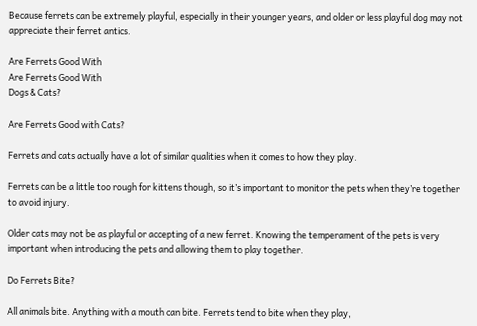Because ferrets can be extremely playful, especially in their younger years, and older or less playful dog may not appreciate their ferret antics.

Are Ferrets Good With
Are Ferrets Good With
Dogs & Cats?

Are Ferrets Good with Cats?

Ferrets and cats actually have a lot of similar qualities when it comes to how they play.

Ferrets can be a little too rough for kittens though, so it’s important to monitor the pets when they’re together to avoid injury.

Older cats may not be as playful or accepting of a new ferret. Knowing the temperament of the pets is very important when introducing the pets and allowing them to play together.

Do Ferrets Bite?

All animals bite. Anything with a mouth can bite. Ferrets tend to bite when they play,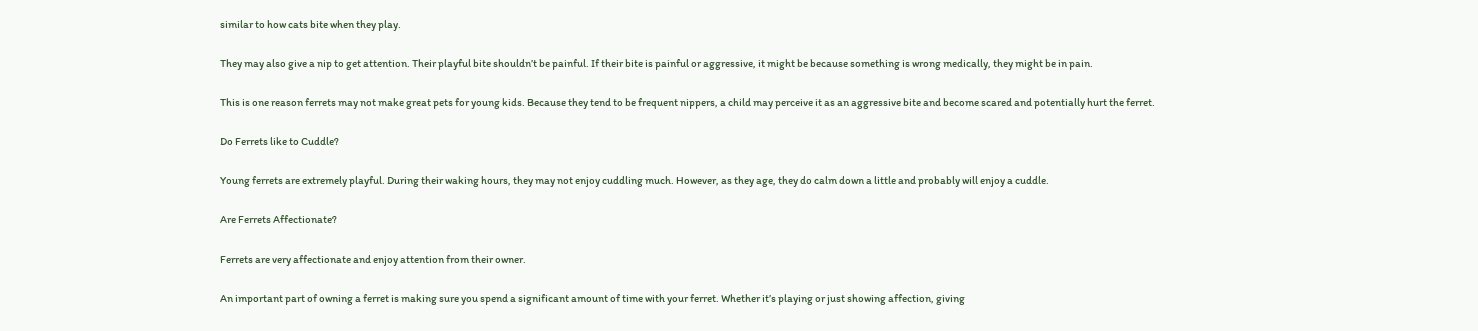similar to how cats bite when they play.

They may also give a nip to get attention. Their playful bite shouldn’t be painful. If their bite is painful or aggressive, it might be because something is wrong medically, they might be in pain.

This is one reason ferrets may not make great pets for young kids. Because they tend to be frequent nippers, a child may perceive it as an aggressive bite and become scared and potentially hurt the ferret.

Do Ferrets like to Cuddle?

Young ferrets are extremely playful. During their waking hours, they may not enjoy cuddling much. However, as they age, they do calm down a little and probably will enjoy a cuddle.

Are Ferrets Affectionate?

Ferrets are very affectionate and enjoy attention from their owner.

An important part of owning a ferret is making sure you spend a significant amount of time with your ferret. Whether it’s playing or just showing affection, giving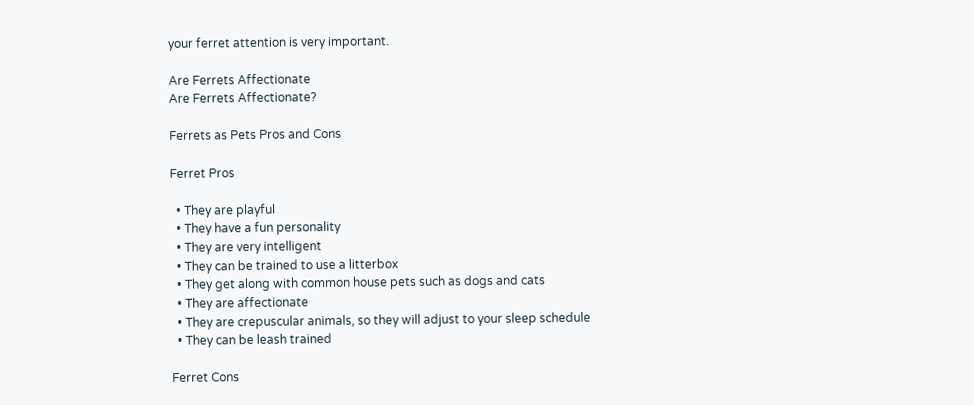your ferret attention is very important.

Are Ferrets Affectionate
Are Ferrets Affectionate?

Ferrets as Pets Pros and Cons

Ferret Pros

  • They are playful
  • They have a fun personality
  • They are very intelligent
  • They can be trained to use a litterbox
  • They get along with common house pets such as dogs and cats
  • They are affectionate
  • They are crepuscular animals, so they will adjust to your sleep schedule
  • They can be leash trained

Ferret Cons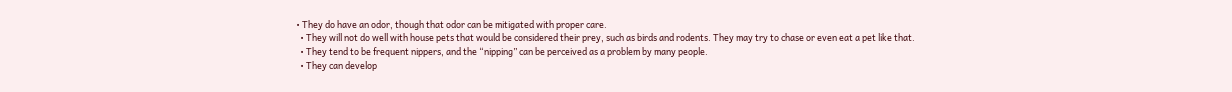• They do have an odor, though that odor can be mitigated with proper care.
  • They will not do well with house pets that would be considered their prey, such as birds and rodents. They may try to chase or even eat a pet like that.
  • They tend to be frequent nippers, and the “nipping” can be perceived as a problem by many people.
  • They can develop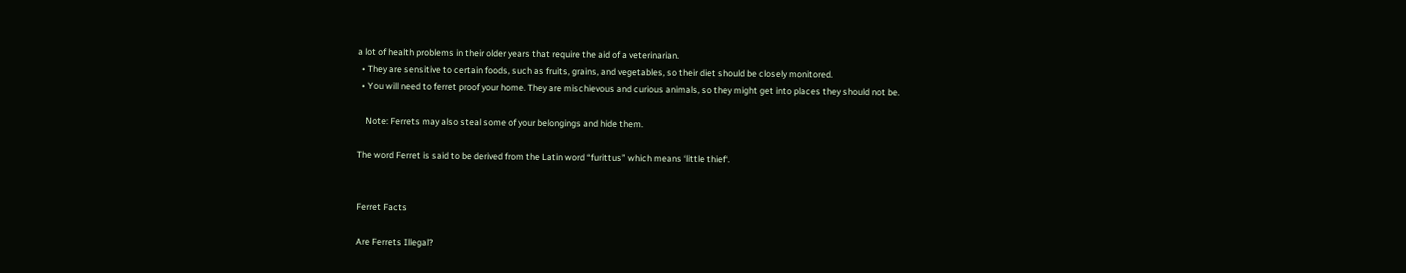a lot of health problems in their older years that require the aid of a veterinarian.
  • They are sensitive to certain foods, such as fruits, grains, and vegetables, so their diet should be closely monitored.
  • You will need to ferret proof your home. They are mischievous and curious animals, so they might get into places they should not be.

    Note: Ferrets may also steal some of your belongings and hide them.

The word Ferret is said to be derived from the Latin word “furittus” which means ‘little thief‘.


Ferret Facts

Are Ferrets Illegal?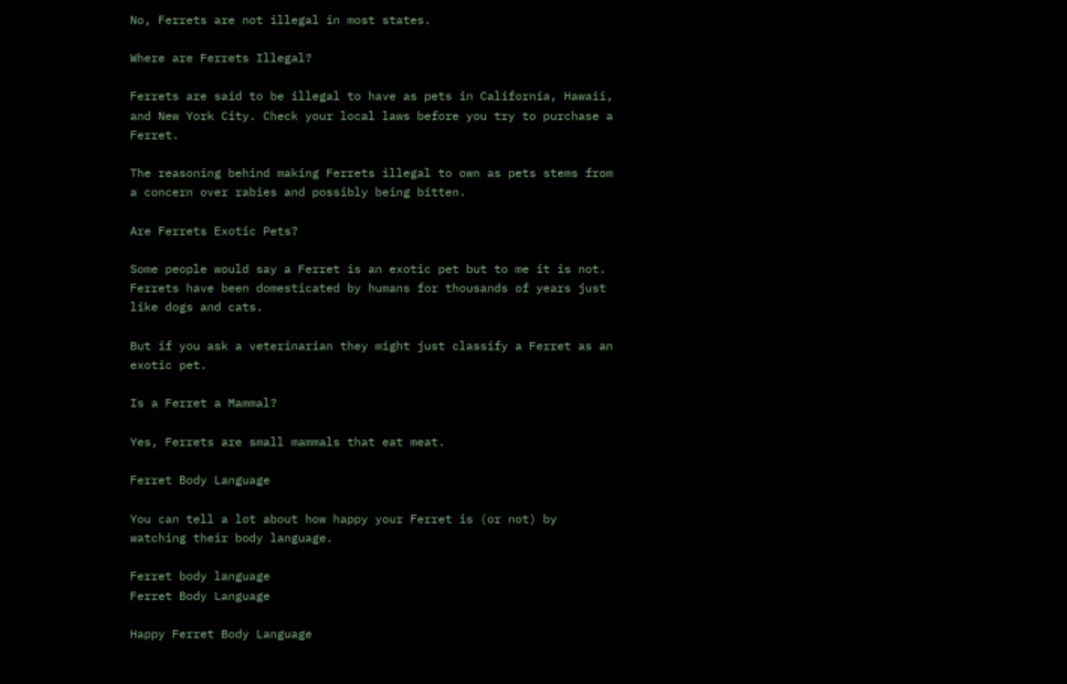No, Ferrets are not illegal in most states.

Where are Ferrets Illegal?

Ferrets are said to be illegal to have as pets in California, Hawaii, and New York City. Check your local laws before you try to purchase a Ferret.

The reasoning behind making Ferrets illegal to own as pets stems from a concern over rabies and possibly being bitten.

Are Ferrets Exotic Pets?

Some people would say a Ferret is an exotic pet but to me it is not. Ferrets have been domesticated by humans for thousands of years just like dogs and cats.

But if you ask a veterinarian they might just classify a Ferret as an exotic pet.

Is a Ferret a Mammal?

Yes, Ferrets are small mammals that eat meat.

Ferret Body Language

You can tell a lot about how happy your Ferret is (or not) by watching their body language.

Ferret body language
Ferret Body Language

Happy Ferret Body Language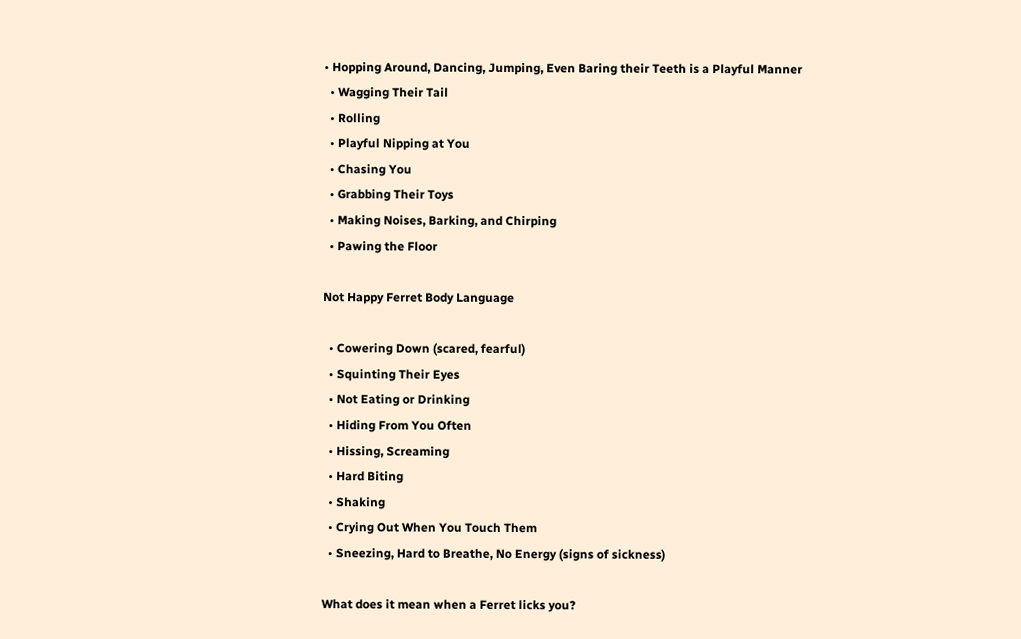• Hopping Around, Dancing, Jumping, Even Baring their Teeth is a Playful Manner
  • Wagging Their Tail
  • Rolling
  • Playful Nipping at You
  • Chasing You
  • Grabbing Their Toys
  • Making Noises, Barking, and Chirping
  • Pawing the Floor

Not Happy Ferret Body Language

  • Cowering Down (scared, fearful)
  • Squinting Their Eyes
  • Not Eating or Drinking
  • Hiding From You Often
  • Hissing, Screaming
  • Hard Biting
  • Shaking
  • Crying Out When You Touch Them
  • Sneezing, Hard to Breathe, No Energy (signs of sickness)

What does it mean when a Ferret licks you?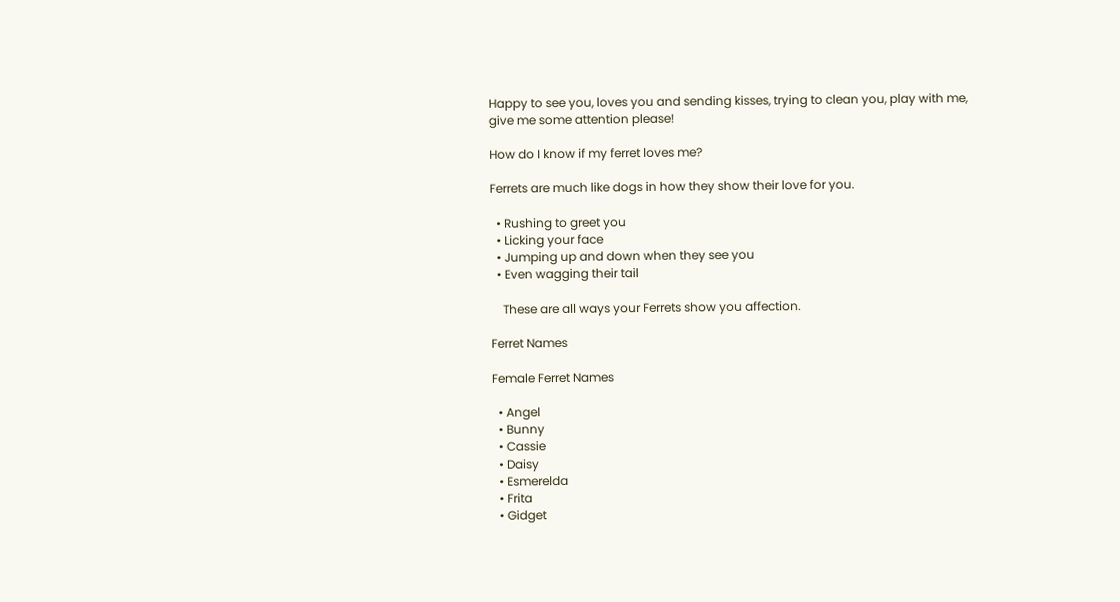Happy to see you, loves you and sending kisses, trying to clean you, play with me, give me some attention please!

How do I know if my ferret loves me?

Ferrets are much like dogs in how they show their love for you.

  • Rushing to greet you
  • Licking your face
  • Jumping up and down when they see you
  • Even wagging their tail

    These are all ways your Ferrets show you affection.

Ferret Names

Female Ferret Names

  • Angel
  • Bunny
  • Cassie
  • Daisy
  • Esmerelda
  • Frita
  • Gidget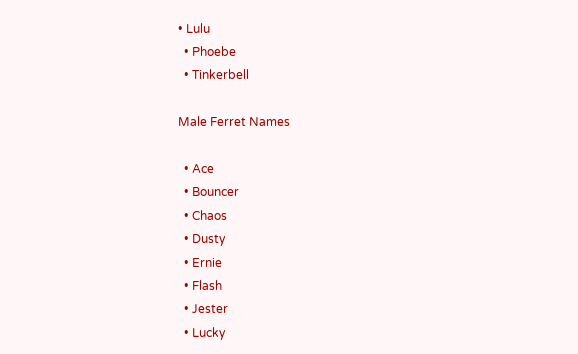• Lulu
  • Phoebe
  • Tinkerbell

Male Ferret Names

  • Ace
  • Bouncer
  • Chaos
  • Dusty
  • Ernie
  • Flash
  • Jester
  • Lucky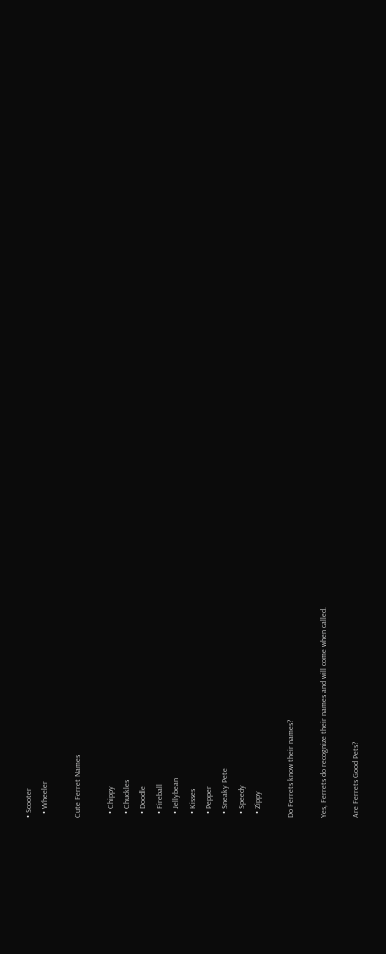• Scooter
  • Wheeler

Cute Ferret Names

  • Chippy
  • Chuckles
  • Doodle
  • Fireball
  • Jellybean
  • Kisses
  • Pepper
  • Sneaky Pete
  • Speedy
  • Zippy

Do Ferrets know their names?

Yes, Ferrets do recognize their names and will come when called.

Are Ferrets Good Pets?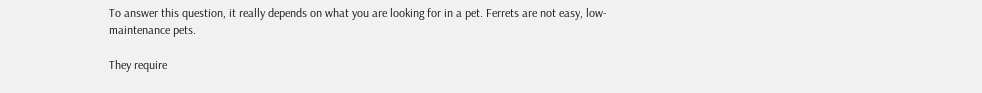To answer this question, it really depends on what you are looking for in a pet. Ferrets are not easy, low-maintenance pets.

They require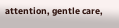attention, gentle care,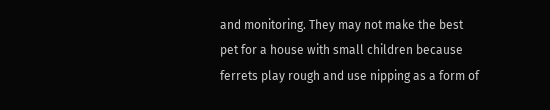and monitoring. They may not make the best pet for a house with small children because ferrets play rough and use nipping as a form of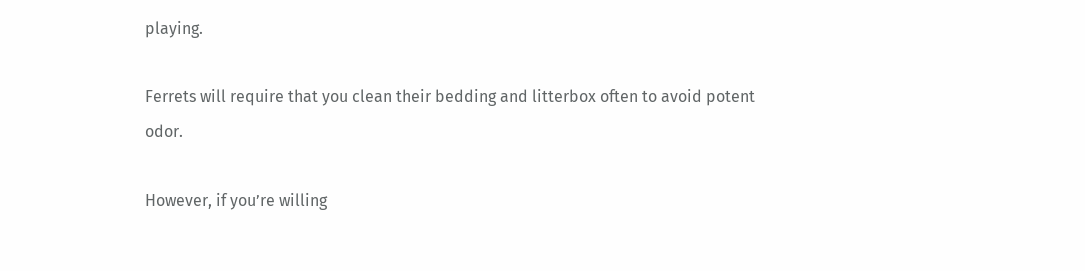playing.

Ferrets will require that you clean their bedding and litterbox often to avoid potent odor.

However, if you’re willing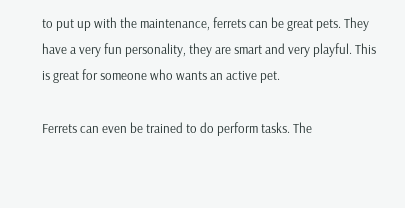to put up with the maintenance, ferrets can be great pets. They have a very fun personality, they are smart and very playful. This is great for someone who wants an active pet.

Ferrets can even be trained to do perform tasks. The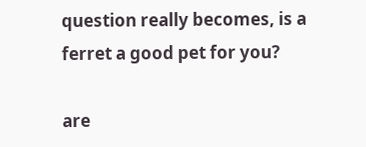question really becomes, is a ferret a good pet for you?

are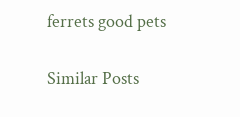ferrets good pets

Similar Posts